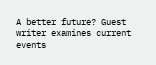A better future? Guest writer examines current events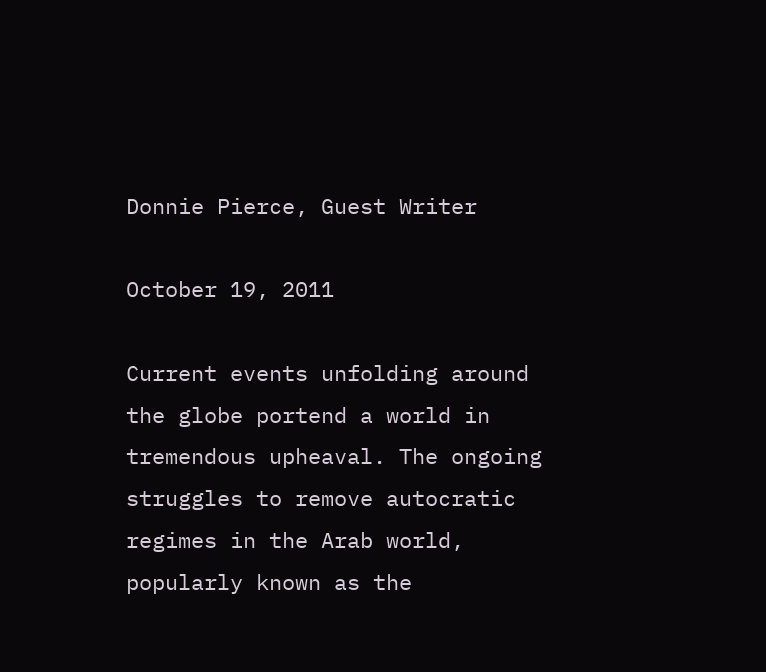Donnie Pierce, Guest Writer

October 19, 2011

Current events unfolding around the globe portend a world in tremendous upheaval. The ongoing struggles to remove autocratic regimes in the Arab world, popularly known as the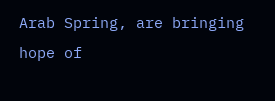Arab Spring, are bringing hope of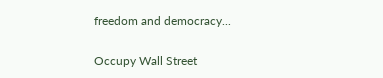freedom and democracy...

Occupy Wall Street